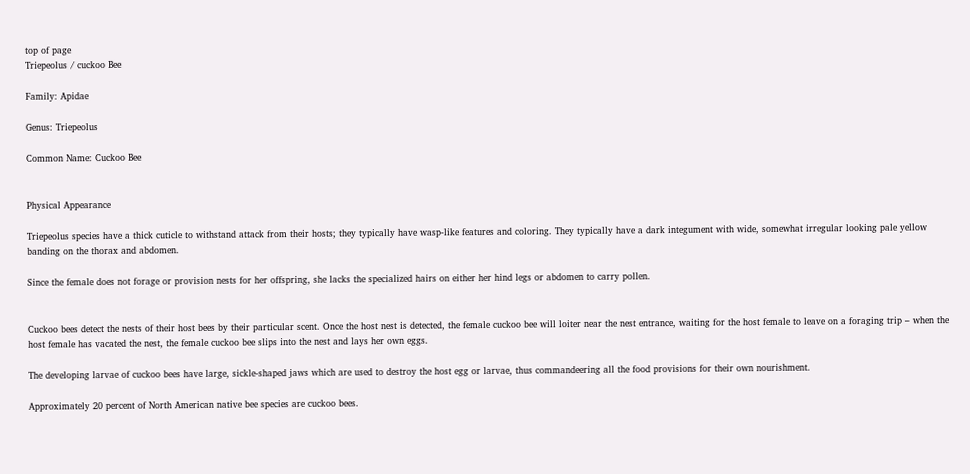top of page
Triepeolus / cuckoo Bee

Family: Apidae

Genus: Triepeolus

Common Name: Cuckoo Bee


Physical Appearance

Triepeolus species have a thick cuticle to withstand attack from their hosts; they typically have wasp-like features and coloring. They typically have a dark integument with wide, somewhat irregular looking pale yellow banding on the thorax and abdomen.

Since the female does not forage or provision nests for her offspring, she lacks the specialized hairs on either her hind legs or abdomen to carry pollen.


Cuckoo bees detect the nests of their host bees by their particular scent. Once the host nest is detected, the female cuckoo bee will loiter near the nest entrance, waiting for the host female to leave on a foraging trip – when the host female has vacated the nest, the female cuckoo bee slips into the nest and lays her own eggs.

The developing larvae of cuckoo bees have large, sickle-shaped jaws which are used to destroy the host egg or larvae, thus commandeering all the food provisions for their own nourishment.

Approximately 20 percent of North American native bee species are cuckoo bees.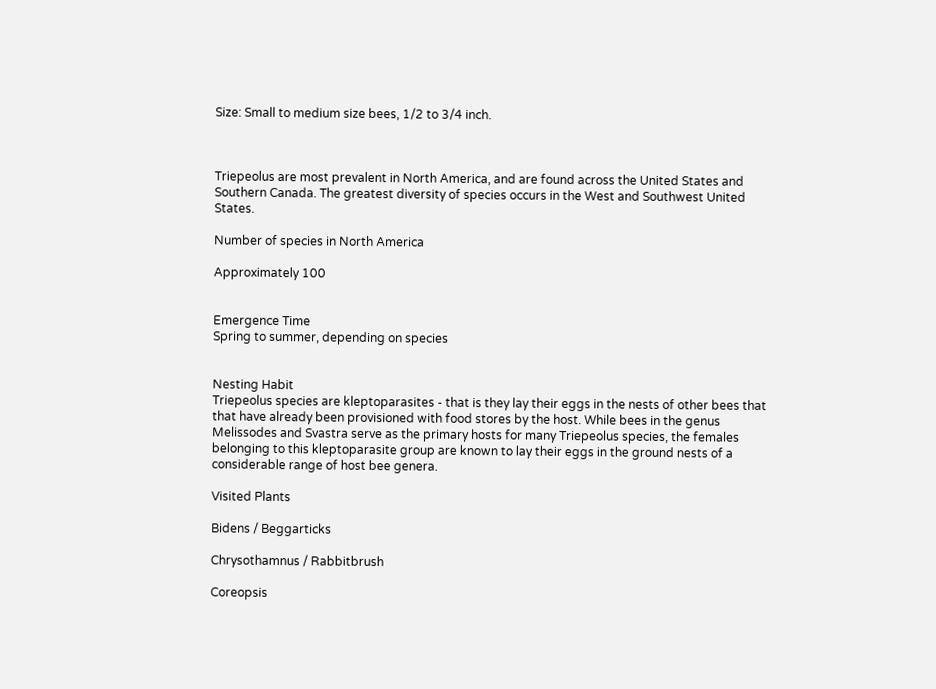Size: Small to medium size bees, 1/2 to 3/4 inch.



Triepeolus are most prevalent in North America, and are found across the United States and Southern Canada. The greatest diversity of species occurs in the West and Southwest United States.

Number of species in North America

Approximately 100


Emergence Time
Spring to summer, depending on species


Nesting Habit
Triepeolus species are kleptoparasites - that is they lay their eggs in the nests of other bees that that have already been provisioned with food stores by the host. While bees in the genus Melissodes and Svastra serve as the primary hosts for many Triepeolus species, the females belonging to this kleptoparasite group are known to lay their eggs in the ground nests of a considerable range of host bee genera.

Visited Plants

Bidens / Beggarticks

Chrysothamnus / Rabbitbrush

Coreopsis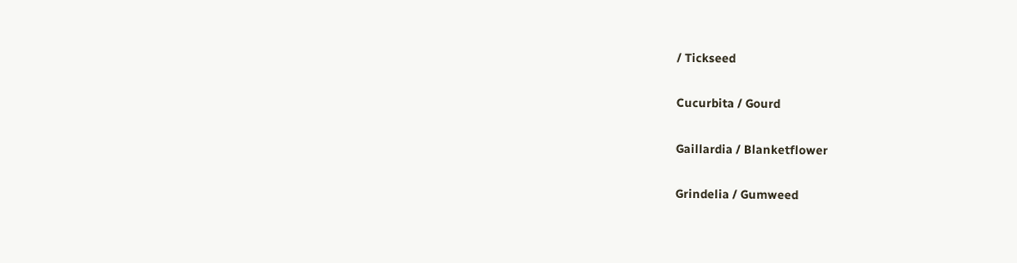/ Tickseed

Cucurbita / Gourd

Gaillardia / Blanketflower

Grindelia / Gumweed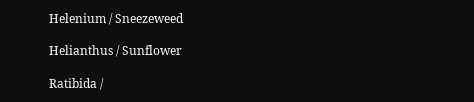Helenium / Sneezeweed

Helianthus / Sunflower

Ratibida /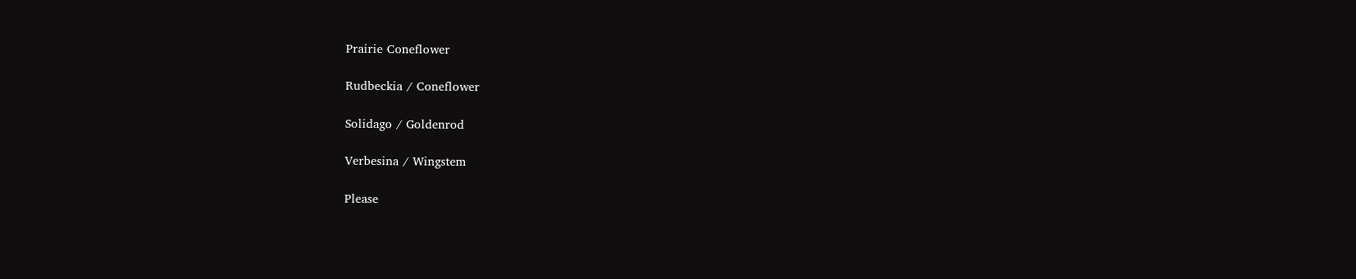Prairie Coneflower

Rudbeckia / Coneflower

Solidago / Goldenrod

Verbesina / Wingstem

Please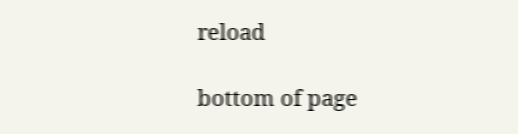reload

bottom of page